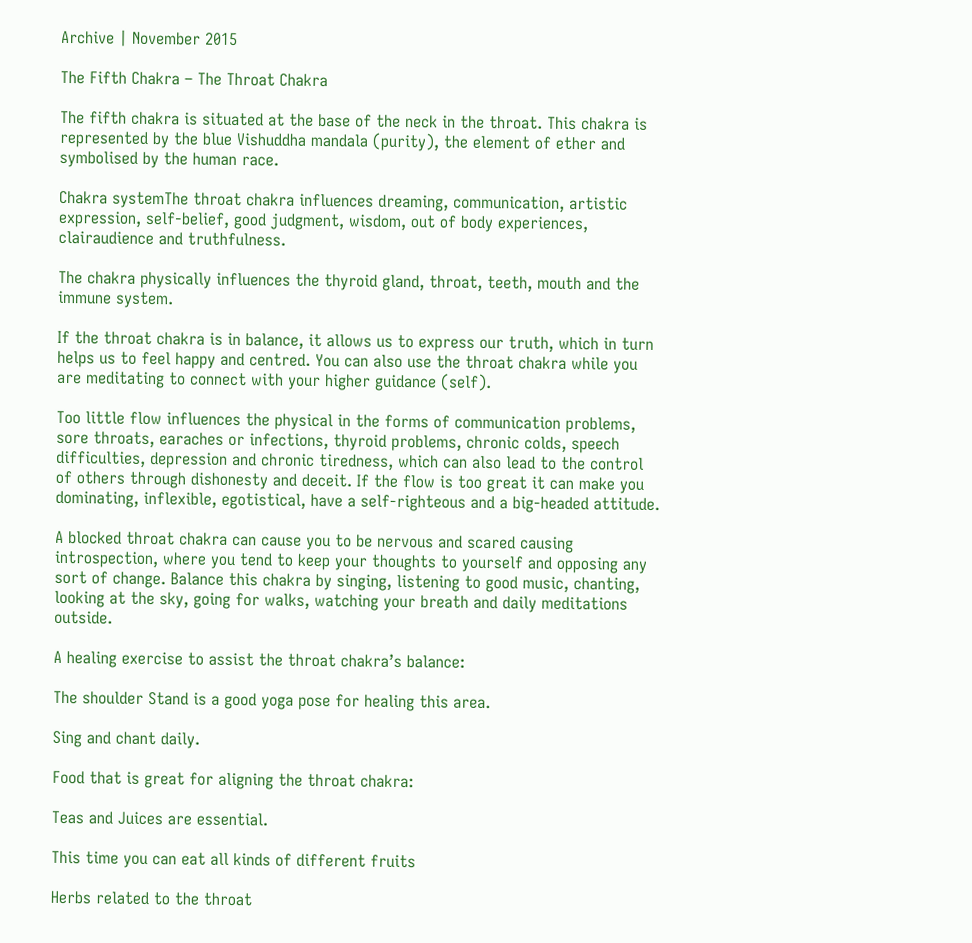Archive | November 2015

The Fifth Chakra – The Throat Chakra

The fifth chakra is situated at the base of the neck in the throat. This chakra is represented by the blue Vishuddha mandala (purity), the element of ether and symbolised by the human race.

Chakra systemThe throat chakra influences dreaming, communication, artistic expression, self-belief, good judgment, wisdom, out of body experiences, clairaudience and truthfulness.

The chakra physically influences the thyroid gland, throat, teeth, mouth and the immune system.

If the throat chakra is in balance, it allows us to express our truth, which in turn helps us to feel happy and centred. You can also use the throat chakra while you are meditating to connect with your higher guidance (self).

Too little flow influences the physical in the forms of communication problems, sore throats, earaches or infections, thyroid problems, chronic colds, speech difficulties, depression and chronic tiredness, which can also lead to the control of others through dishonesty and deceit. If the flow is too great it can make you dominating, inflexible, egotistical, have a self-righteous and a big-headed attitude.

A blocked throat chakra can cause you to be nervous and scared causing introspection, where you tend to keep your thoughts to yourself and opposing any sort of change. Balance this chakra by singing, listening to good music, chanting, looking at the sky, going for walks, watching your breath and daily meditations outside.

A healing exercise to assist the throat chakra’s balance:

The shoulder Stand is a good yoga pose for healing this area.

Sing and chant daily.

Food that is great for aligning the throat chakra:

Teas and Juices are essential.

This time you can eat all kinds of different fruits

Herbs related to the throat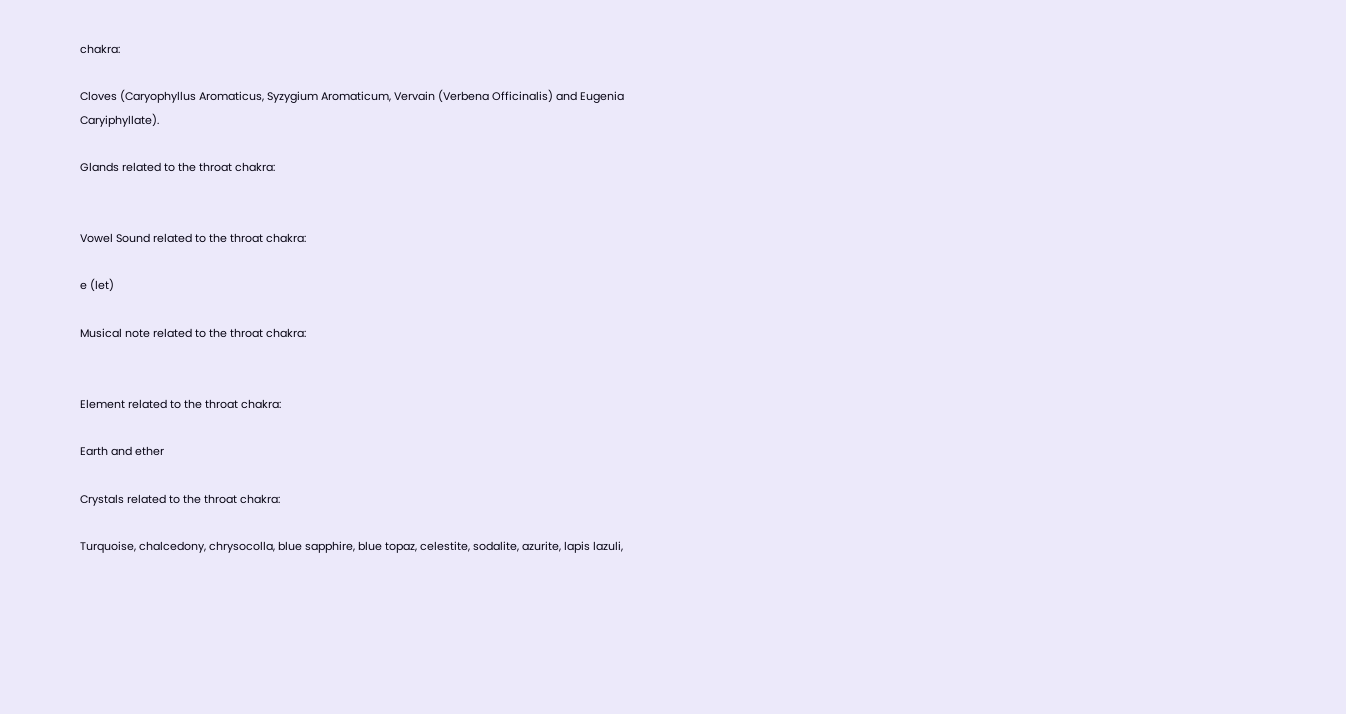chakra:

Cloves (Caryophyllus Aromaticus, Syzygium Aromaticum, Vervain (Verbena Officinalis) and Eugenia Caryiphyllate).

Glands related to the throat chakra:


Vowel Sound related to the throat chakra:

e (let)

Musical note related to the throat chakra:


Element related to the throat chakra:

Earth and ether

Crystals related to the throat chakra:

Turquoise, chalcedony, chrysocolla, blue sapphire, blue topaz, celestite, sodalite, azurite, lapis lazuli,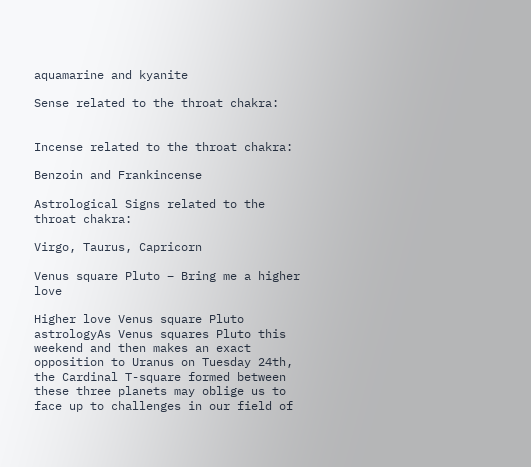aquamarine and kyanite

Sense related to the throat chakra:


Incense related to the throat chakra:

Benzoin and Frankincense

Astrological Signs related to the throat chakra:

Virgo, Taurus, Capricorn

Venus square Pluto – Bring me a higher love

Higher love Venus square Pluto astrologyAs Venus squares Pluto this weekend and then makes an exact opposition to Uranus on Tuesday 24th, the Cardinal T-square formed between these three planets may oblige us to face up to challenges in our field of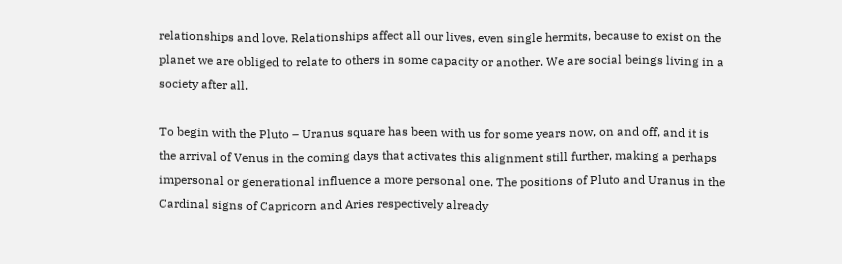relationships and love. Relationships affect all our lives, even single hermits, because to exist on the planet we are obliged to relate to others in some capacity or another. We are social beings living in a society after all.

To begin with the Pluto – Uranus square has been with us for some years now, on and off, and it is the arrival of Venus in the coming days that activates this alignment still further, making a perhaps impersonal or generational influence a more personal one. The positions of Pluto and Uranus in the Cardinal signs of Capricorn and Aries respectively already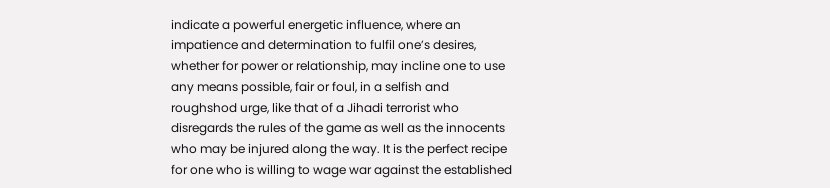indicate a powerful energetic influence, where an impatience and determination to fulfil one’s desires, whether for power or relationship, may incline one to use any means possible, fair or foul, in a selfish and roughshod urge, like that of a Jihadi terrorist who disregards the rules of the game as well as the innocents who may be injured along the way. It is the perfect recipe for one who is willing to wage war against the established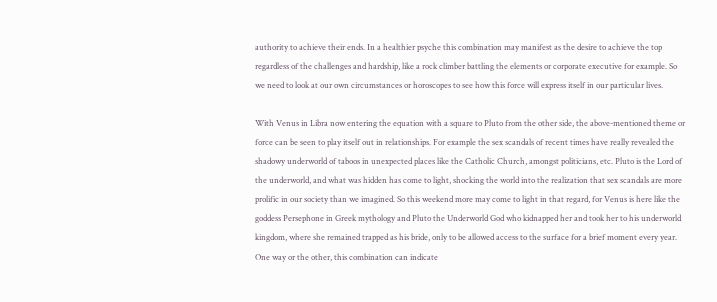authority to achieve their ends. In a healthier psyche this combination may manifest as the desire to achieve the top regardless of the challenges and hardship, like a rock climber battling the elements or corporate executive for example. So we need to look at our own circumstances or horoscopes to see how this force will express itself in our particular lives.

With Venus in Libra now entering the equation with a square to Pluto from the other side, the above-mentioned theme or force can be seen to play itself out in relationships. For example the sex scandals of recent times have really revealed the shadowy underworld of taboos in unexpected places like the Catholic Church, amongst politicians, etc. Pluto is the Lord of the underworld, and what was hidden has come to light, shocking the world into the realization that sex scandals are more prolific in our society than we imagined. So this weekend more may come to light in that regard, for Venus is here like the goddess Persephone in Greek mythology and Pluto the Underworld God who kidnapped her and took her to his underworld kingdom, where she remained trapped as his bride, only to be allowed access to the surface for a brief moment every year. One way or the other, this combination can indicate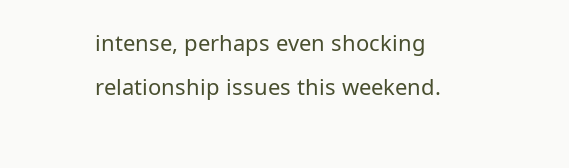intense, perhaps even shocking relationship issues this weekend.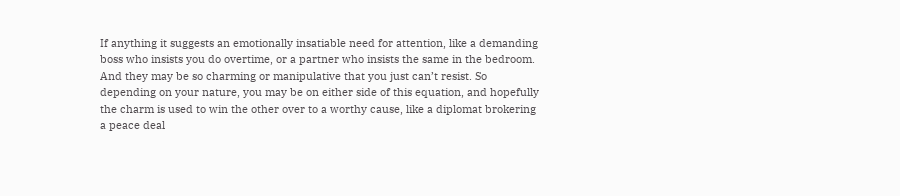If anything it suggests an emotionally insatiable need for attention, like a demanding boss who insists you do overtime, or a partner who insists the same in the bedroom. And they may be so charming or manipulative that you just can’t resist. So depending on your nature, you may be on either side of this equation, and hopefully the charm is used to win the other over to a worthy cause, like a diplomat brokering a peace deal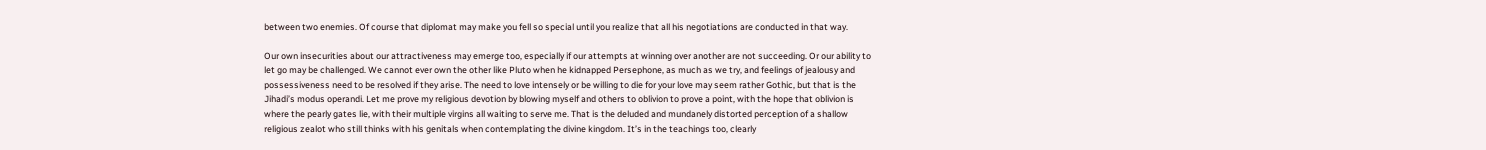between two enemies. Of course that diplomat may make you fell so special until you realize that all his negotiations are conducted in that way.

Our own insecurities about our attractiveness may emerge too, especially if our attempts at winning over another are not succeeding. Or our ability to let go may be challenged. We cannot ever own the other like Pluto when he kidnapped Persephone, as much as we try, and feelings of jealousy and possessiveness need to be resolved if they arise. The need to love intensely or be willing to die for your love may seem rather Gothic, but that is the Jihadi’s modus operandi. Let me prove my religious devotion by blowing myself and others to oblivion to prove a point, with the hope that oblivion is where the pearly gates lie, with their multiple virgins all waiting to serve me. That is the deluded and mundanely distorted perception of a shallow religious zealot who still thinks with his genitals when contemplating the divine kingdom. It’s in the teachings too, clearly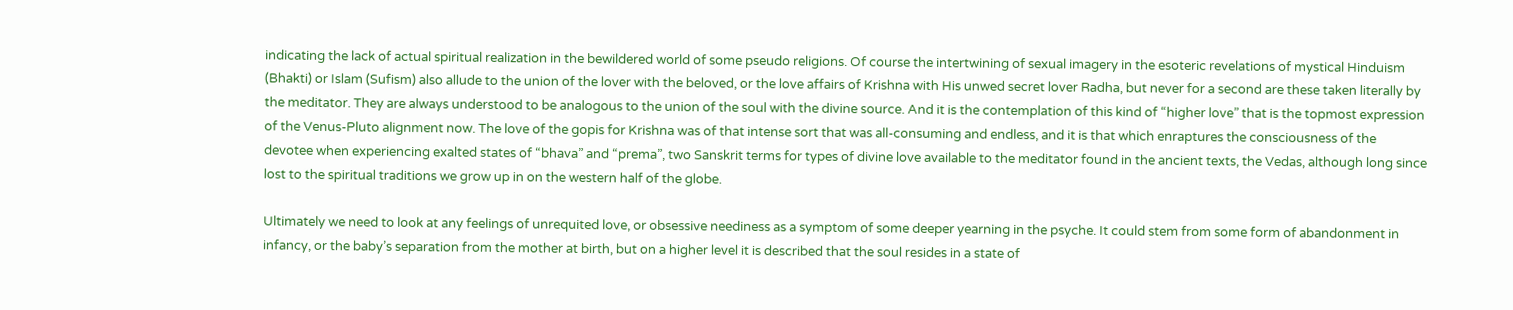indicating the lack of actual spiritual realization in the bewildered world of some pseudo religions. Of course the intertwining of sexual imagery in the esoteric revelations of mystical Hinduism (Bhakti) or Islam (Sufism) also allude to the union of the lover with the beloved, or the love affairs of Krishna with His unwed secret lover Radha, but never for a second are these taken literally by the meditator. They are always understood to be analogous to the union of the soul with the divine source. And it is the contemplation of this kind of “higher love” that is the topmost expression of the Venus-Pluto alignment now. The love of the gopis for Krishna was of that intense sort that was all-consuming and endless, and it is that which enraptures the consciousness of the devotee when experiencing exalted states of “bhava” and “prema”, two Sanskrit terms for types of divine love available to the meditator found in the ancient texts, the Vedas, although long since lost to the spiritual traditions we grow up in on the western half of the globe.

Ultimately we need to look at any feelings of unrequited love, or obsessive neediness as a symptom of some deeper yearning in the psyche. It could stem from some form of abandonment in infancy, or the baby’s separation from the mother at birth, but on a higher level it is described that the soul resides in a state of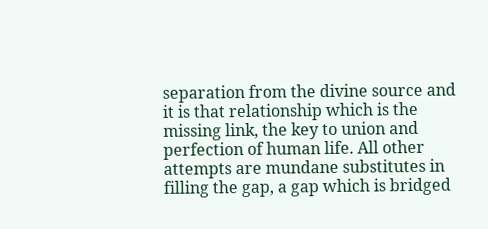separation from the divine source and it is that relationship which is the missing link, the key to union and perfection of human life. All other attempts are mundane substitutes in filling the gap, a gap which is bridged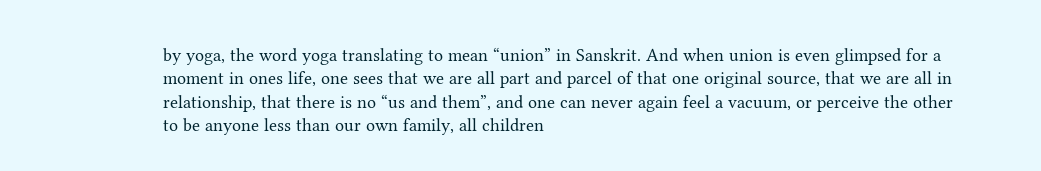by yoga, the word yoga translating to mean “union” in Sanskrit. And when union is even glimpsed for a moment in ones life, one sees that we are all part and parcel of that one original source, that we are all in relationship, that there is no “us and them”, and one can never again feel a vacuum, or perceive the other to be anyone less than our own family, all children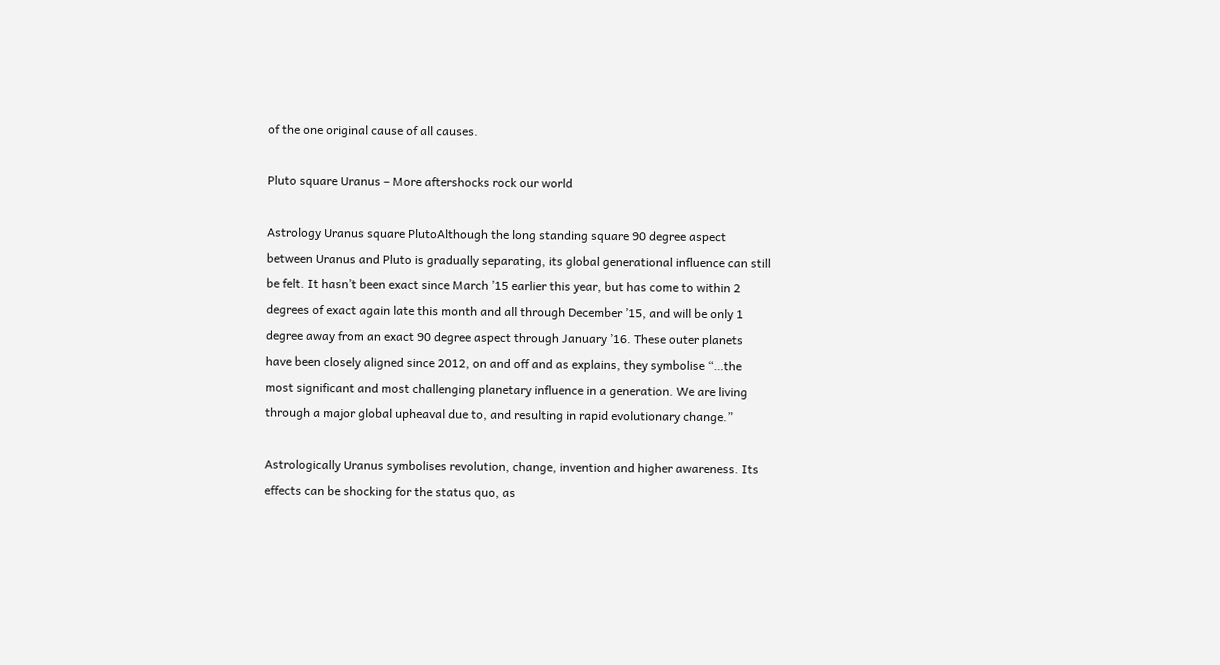of the one original cause of all causes.

Pluto square Uranus – More aftershocks rock our world

Astrology Uranus square PlutoAlthough the long standing square 90 degree aspect between Uranus and Pluto is gradually separating, its global generational influence can still be felt. It hasn’t been exact since March ’15 earlier this year, but has come to within 2 degrees of exact again late this month and all through December ’15, and will be only 1 degree away from an exact 90 degree aspect through January ’16. These outer planets have been closely aligned since 2012, on and off and as explains, they symbolise “…the most significant and most challenging planetary influence in a generation. We are living through a major global upheaval due to, and resulting in rapid evolutionary change.”

Astrologically Uranus symbolises revolution, change, invention and higher awareness. Its effects can be shocking for the status quo, as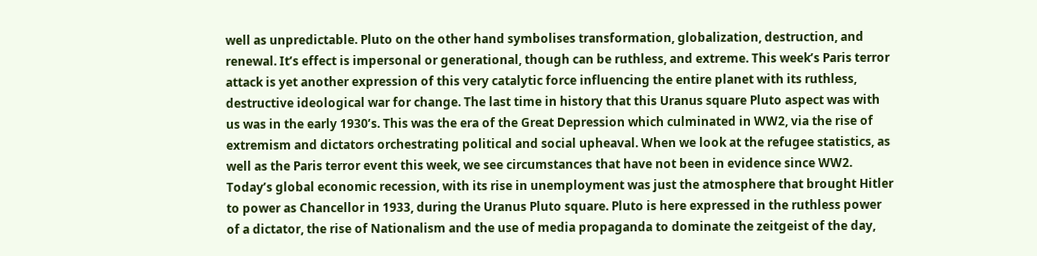well as unpredictable. Pluto on the other hand symbolises transformation, globalization, destruction, and renewal. It’s effect is impersonal or generational, though can be ruthless, and extreme. This week’s Paris terror attack is yet another expression of this very catalytic force influencing the entire planet with its ruthless, destructive ideological war for change. The last time in history that this Uranus square Pluto aspect was with us was in the early 1930’s. This was the era of the Great Depression which culminated in WW2, via the rise of extremism and dictators orchestrating political and social upheaval. When we look at the refugee statistics, as well as the Paris terror event this week, we see circumstances that have not been in evidence since WW2. Today’s global economic recession, with its rise in unemployment was just the atmosphere that brought Hitler to power as Chancellor in 1933, during the Uranus Pluto square. Pluto is here expressed in the ruthless power of a dictator, the rise of Nationalism and the use of media propaganda to dominate the zeitgeist of the day,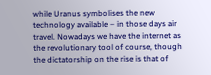while Uranus symbolises the new technology available – in those days air travel. Nowadays we have the internet as the revolutionary tool of course, though the dictatorship on the rise is that of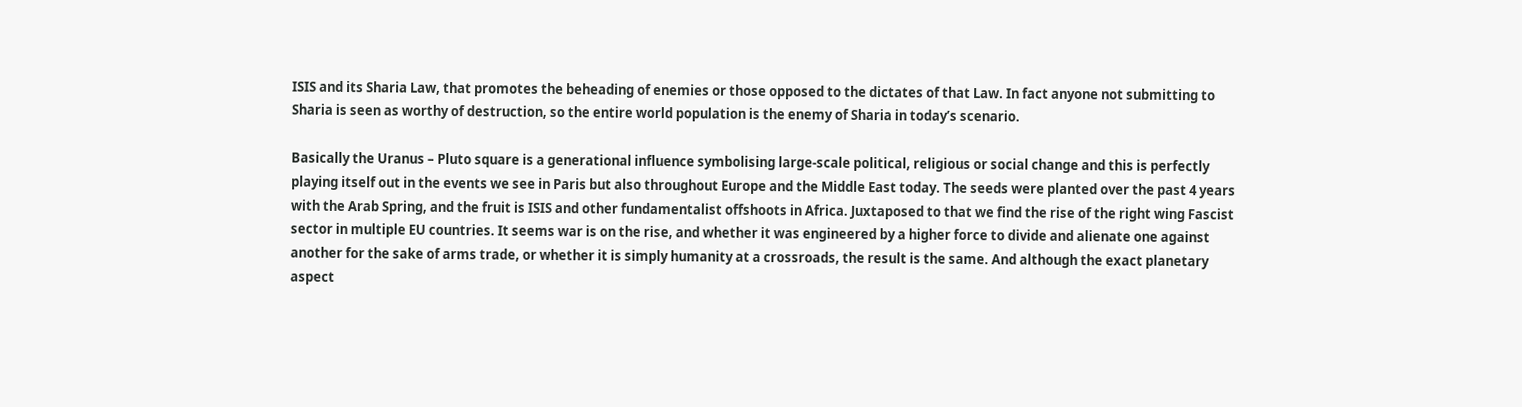ISIS and its Sharia Law, that promotes the beheading of enemies or those opposed to the dictates of that Law. In fact anyone not submitting to Sharia is seen as worthy of destruction, so the entire world population is the enemy of Sharia in today’s scenario.

Basically the Uranus – Pluto square is a generational influence symbolising large-scale political, religious or social change and this is perfectly playing itself out in the events we see in Paris but also throughout Europe and the Middle East today. The seeds were planted over the past 4 years with the Arab Spring, and the fruit is ISIS and other fundamentalist offshoots in Africa. Juxtaposed to that we find the rise of the right wing Fascist sector in multiple EU countries. It seems war is on the rise, and whether it was engineered by a higher force to divide and alienate one against another for the sake of arms trade, or whether it is simply humanity at a crossroads, the result is the same. And although the exact planetary aspect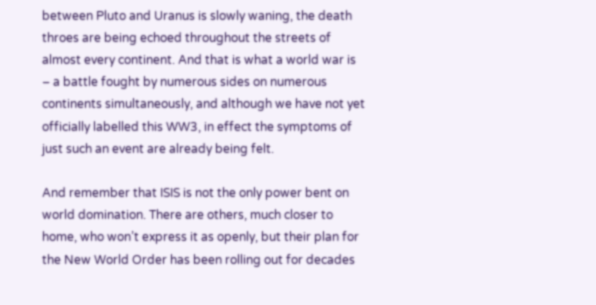between Pluto and Uranus is slowly waning, the death throes are being echoed throughout the streets of almost every continent. And that is what a world war is – a battle fought by numerous sides on numerous continents simultaneously, and although we have not yet officially labelled this WW3, in effect the symptoms of just such an event are already being felt.

And remember that ISIS is not the only power bent on world domination. There are others, much closer to home, who won’t express it as openly, but their plan for the New World Order has been rolling out for decades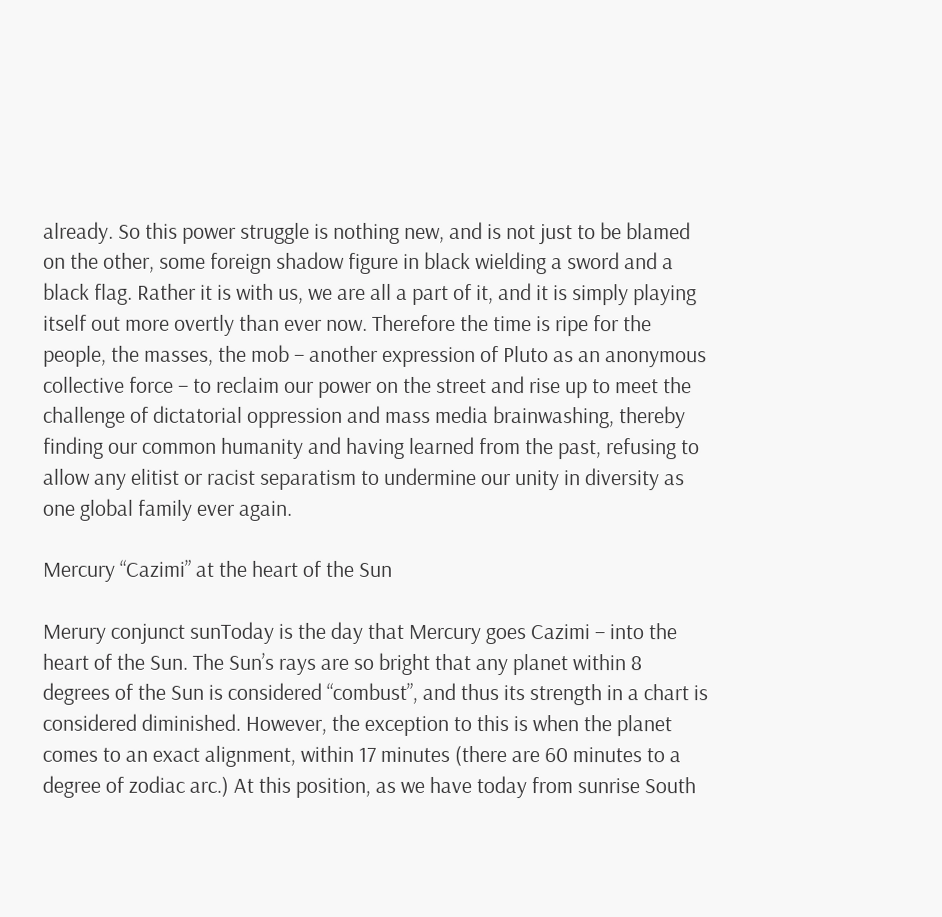already. So this power struggle is nothing new, and is not just to be blamed on the other, some foreign shadow figure in black wielding a sword and a black flag. Rather it is with us, we are all a part of it, and it is simply playing itself out more overtly than ever now. Therefore the time is ripe for the people, the masses, the mob – another expression of Pluto as an anonymous collective force – to reclaim our power on the street and rise up to meet the challenge of dictatorial oppression and mass media brainwashing, thereby finding our common humanity and having learned from the past, refusing to allow any elitist or racist separatism to undermine our unity in diversity as one global family ever again.

Mercury “Cazimi” at the heart of the Sun

Merury conjunct sunToday is the day that Mercury goes Cazimi – into the heart of the Sun. The Sun’s rays are so bright that any planet within 8 degrees of the Sun is considered “combust”, and thus its strength in a chart is considered diminished. However, the exception to this is when the planet comes to an exact alignment, within 17 minutes (there are 60 minutes to a degree of zodiac arc.) At this position, as we have today from sunrise South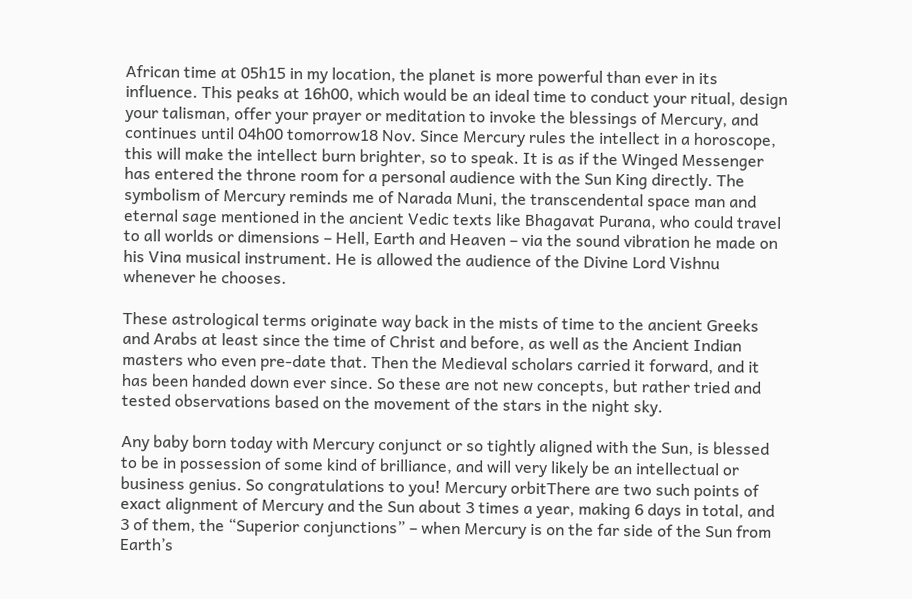African time at 05h15 in my location, the planet is more powerful than ever in its influence. This peaks at 16h00, which would be an ideal time to conduct your ritual, design your talisman, offer your prayer or meditation to invoke the blessings of Mercury, and continues until 04h00 tomorrow18 Nov. Since Mercury rules the intellect in a horoscope, this will make the intellect burn brighter, so to speak. It is as if the Winged Messenger has entered the throne room for a personal audience with the Sun King directly. The symbolism of Mercury reminds me of Narada Muni, the transcendental space man and eternal sage mentioned in the ancient Vedic texts like Bhagavat Purana, who could travel to all worlds or dimensions – Hell, Earth and Heaven – via the sound vibration he made on his Vina musical instrument. He is allowed the audience of the Divine Lord Vishnu whenever he chooses.

These astrological terms originate way back in the mists of time to the ancient Greeks and Arabs at least since the time of Christ and before, as well as the Ancient Indian masters who even pre-date that. Then the Medieval scholars carried it forward, and it has been handed down ever since. So these are not new concepts, but rather tried and tested observations based on the movement of the stars in the night sky.

Any baby born today with Mercury conjunct or so tightly aligned with the Sun, is blessed to be in possession of some kind of brilliance, and will very likely be an intellectual or business genius. So congratulations to you! Mercury orbitThere are two such points of exact alignment of Mercury and the Sun about 3 times a year, making 6 days in total, and 3 of them, the “Superior conjunctions” – when Mercury is on the far side of the Sun from Earth’s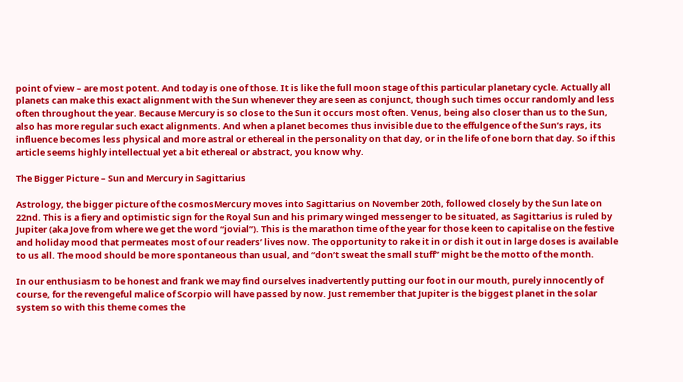point of view – are most potent. And today is one of those. It is like the full moon stage of this particular planetary cycle. Actually all planets can make this exact alignment with the Sun whenever they are seen as conjunct, though such times occur randomly and less often throughout the year. Because Mercury is so close to the Sun it occurs most often. Venus, being also closer than us to the Sun, also has more regular such exact alignments. And when a planet becomes thus invisible due to the effulgence of the Sun’s rays, its influence becomes less physical and more astral or ethereal in the personality on that day, or in the life of one born that day. So if this article seems highly intellectual yet a bit ethereal or abstract, you know why.

The Bigger Picture – Sun and Mercury in Sagittarius

Astrology, the bigger picture of the cosmosMercury moves into Sagittarius on November 20th, followed closely by the Sun late on 22nd. This is a fiery and optimistic sign for the Royal Sun and his primary winged messenger to be situated, as Sagittarius is ruled by Jupiter (aka Jove from where we get the word “jovial”). This is the marathon time of the year for those keen to capitalise on the festive and holiday mood that permeates most of our readers’ lives now. The opportunity to rake it in or dish it out in large doses is available to us all. The mood should be more spontaneous than usual, and “don’t sweat the small stuff” might be the motto of the month.

In our enthusiasm to be honest and frank we may find ourselves inadvertently putting our foot in our mouth, purely innocently of course, for the revengeful malice of Scorpio will have passed by now. Just remember that Jupiter is the biggest planet in the solar system so with this theme comes the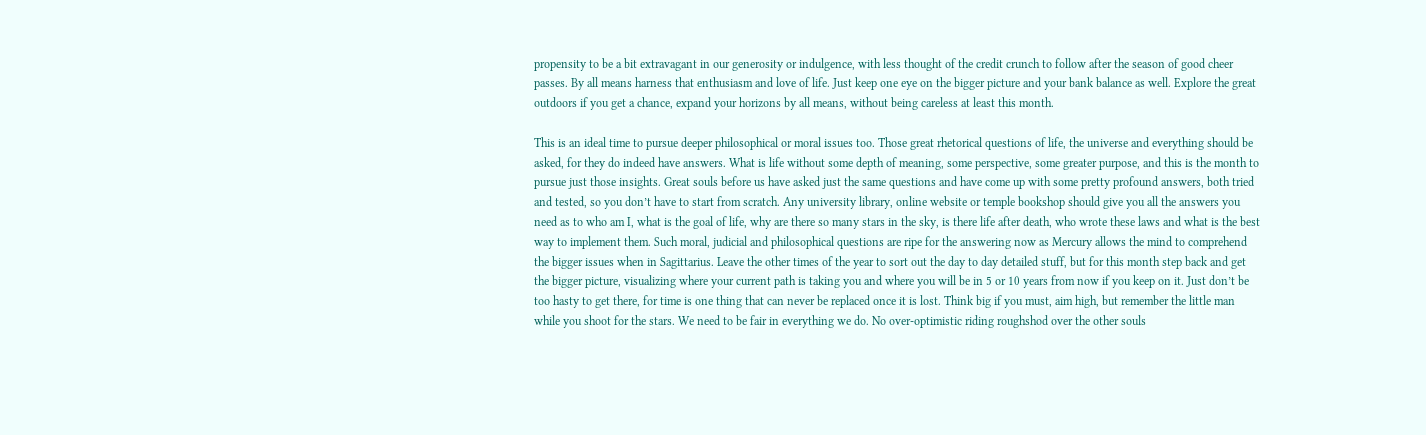propensity to be a bit extravagant in our generosity or indulgence, with less thought of the credit crunch to follow after the season of good cheer passes. By all means harness that enthusiasm and love of life. Just keep one eye on the bigger picture and your bank balance as well. Explore the great outdoors if you get a chance, expand your horizons by all means, without being careless at least this month.

This is an ideal time to pursue deeper philosophical or moral issues too. Those great rhetorical questions of life, the universe and everything should be asked, for they do indeed have answers. What is life without some depth of meaning, some perspective, some greater purpose, and this is the month to pursue just those insights. Great souls before us have asked just the same questions and have come up with some pretty profound answers, both tried and tested, so you don’t have to start from scratch. Any university library, online website or temple bookshop should give you all the answers you need as to who am I, what is the goal of life, why are there so many stars in the sky, is there life after death, who wrote these laws and what is the best way to implement them. Such moral, judicial and philosophical questions are ripe for the answering now as Mercury allows the mind to comprehend the bigger issues when in Sagittarius. Leave the other times of the year to sort out the day to day detailed stuff, but for this month step back and get the bigger picture, visualizing where your current path is taking you and where you will be in 5 or 10 years from now if you keep on it. Just don’t be too hasty to get there, for time is one thing that can never be replaced once it is lost. Think big if you must, aim high, but remember the little man while you shoot for the stars. We need to be fair in everything we do. No over-optimistic riding roughshod over the other souls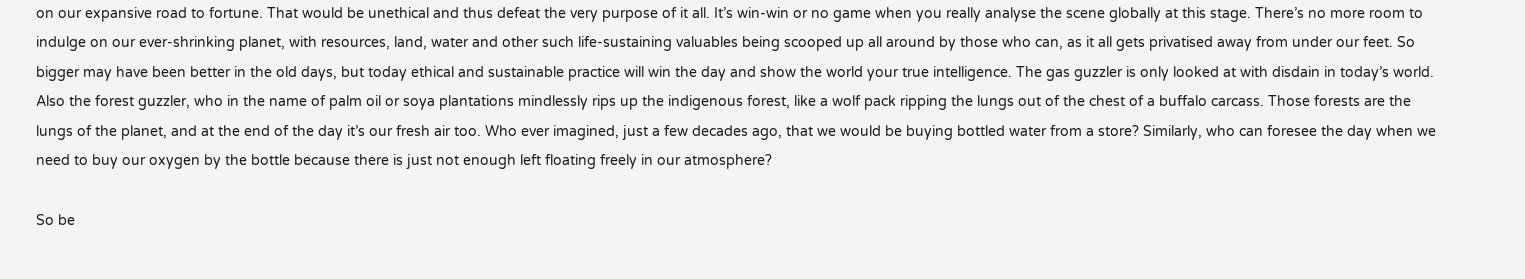on our expansive road to fortune. That would be unethical and thus defeat the very purpose of it all. It’s win-win or no game when you really analyse the scene globally at this stage. There’s no more room to indulge on our ever-shrinking planet, with resources, land, water and other such life-sustaining valuables being scooped up all around by those who can, as it all gets privatised away from under our feet. So bigger may have been better in the old days, but today ethical and sustainable practice will win the day and show the world your true intelligence. The gas guzzler is only looked at with disdain in today’s world. Also the forest guzzler, who in the name of palm oil or soya plantations mindlessly rips up the indigenous forest, like a wolf pack ripping the lungs out of the chest of a buffalo carcass. Those forests are the lungs of the planet, and at the end of the day it’s our fresh air too. Who ever imagined, just a few decades ago, that we would be buying bottled water from a store? Similarly, who can foresee the day when we need to buy our oxygen by the bottle because there is just not enough left floating freely in our atmosphere?

So be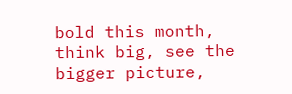bold this month, think big, see the bigger picture,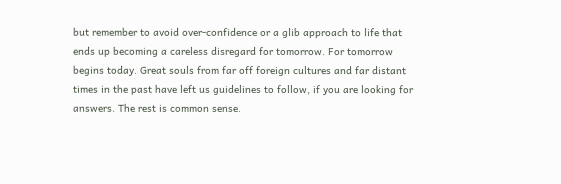but remember to avoid over-confidence or a glib approach to life that ends up becoming a careless disregard for tomorrow. For tomorrow begins today. Great souls from far off foreign cultures and far distant times in the past have left us guidelines to follow, if you are looking for answers. The rest is common sense.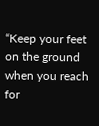“Keep your feet on the ground when you reach for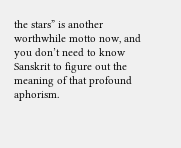the stars” is another worthwhile motto now, and you don’t need to know Sanskrit to figure out the meaning of that profound aphorism.